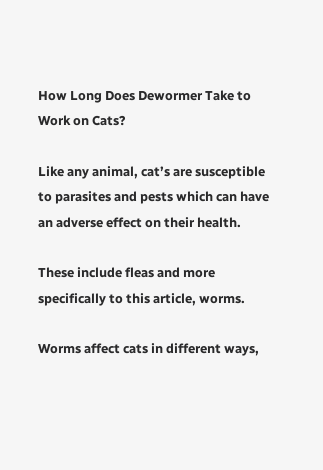How Long Does Dewormer Take to Work on Cats?

Like any animal, cat’s are susceptible to parasites and pests which can have an adverse effect on their health.

These include fleas and more specifically to this article, worms.

Worms affect cats in different ways,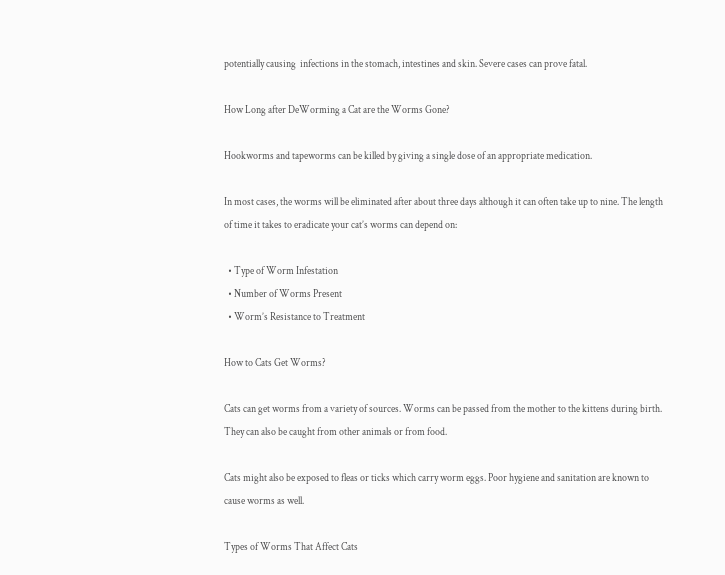potentially causing  infections in the stomach, intestines and skin. Severe cases can prove fatal.

How Long after DeWorming a Cat are the Worms Gone?

Hookworms and tapeworms can be killed by giving a single dose of an appropriate medication.

In most cases, the worms will be eliminated after about three days although it can often take up to nine. The length of time it takes to eradicate your cat’s worms can depend on:

  • Type of Worm Infestation
  • Number of Worms Present
  • Worm’s Resistance to Treatment

How to Cats Get Worms?

Cats can get worms from a variety of sources. Worms can be passed from the mother to the kittens during birth. They can also be caught from other animals or from food.

Cats might also be exposed to fleas or ticks which carry worm eggs. Poor hygiene and sanitation are known to cause worms as well.

Types of Worms That Affect Cats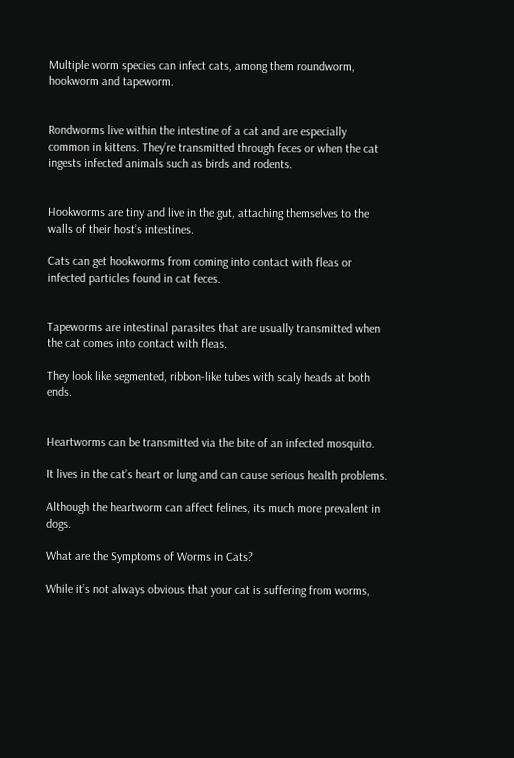Multiple worm species can infect cats, among them roundworm, hookworm and tapeworm.


Rondworms live within the intestine of a cat and are especially common in kittens. They’re transmitted through feces or when the cat ingests infected animals such as birds and rodents.


Hookworms are tiny and live in the gut, attaching themselves to the walls of their host’s intestines.

Cats can get hookworms from coming into contact with fleas or infected particles found in cat feces.


Tapeworms are intestinal parasites that are usually transmitted when the cat comes into contact with fleas.

They look like segmented, ribbon-like tubes with scaly heads at both ends.


Heartworms can be transmitted via the bite of an infected mosquito.

It lives in the cat’s heart or lung and can cause serious health problems.

Although the heartworm can affect felines, its much more prevalent in dogs.

What are the Symptoms of Worms in Cats?

While it’s not always obvious that your cat is suffering from worms,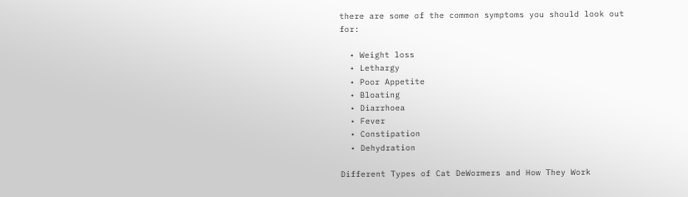there are some of the common symptoms you should look out for:

  • Weight loss
  • Lethargy
  • Poor Appetite
  • Bloating
  • Diarrhoea
  • Fever
  • Constipation
  • Dehydration

Different Types of Cat DeWormers and How They Work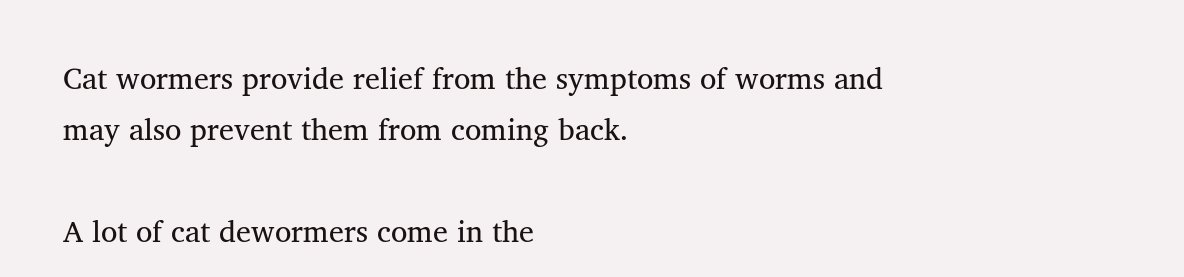Cat wormers provide relief from the symptoms of worms and may also prevent them from coming back.

A lot of cat dewormers come in the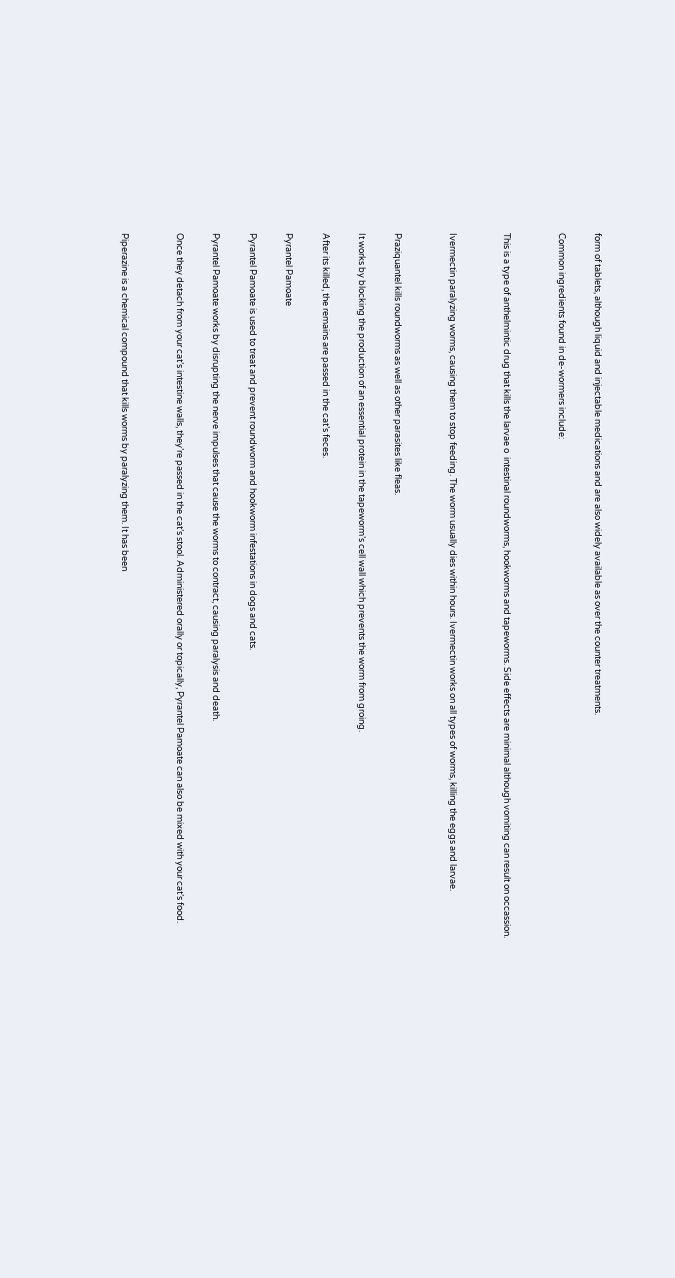form of tablets, although liquid and injectable medications and are also widely available as over the counter treatments.

Common ingredients found in de-wormers include:


This is a type of anthelmintic drug that kills the larvae o  intestinal roundworms, hookworms and tapeworms. Side effects are minimal although vomiting can result on occassion.


Ivermectin paralyzing worms, causing them to stop feeding. The worm usually dies within hours. Ivermectin works on all types of worms, killing the eggs and larvae.


Praziquantel kills roundworms as well as other parasites like fleas.

It works by blocking the production of an essential protein in the tapeworm’s cell wall which prevents the worm from groing.

After its killed, the remains are passed in the cat’s feces.

Pyrantel Pamoate

Pyrantel Pamoate is used to treat and prevent roundworm and hookworm infestations in dogs and cats.

Pyrantel Pamoate works by disrupting the nerve impulses that cause the worms to contract, causing paralysis and death.

Once they detach from your cat’s intestine walls, they’re passed in the cat’s stool. Administered orally or topically, Pyrantel Pamoate can also be mixed with your cat’s food.


Piperazine is a chemical compound that kills worms by paralyzing them. It has been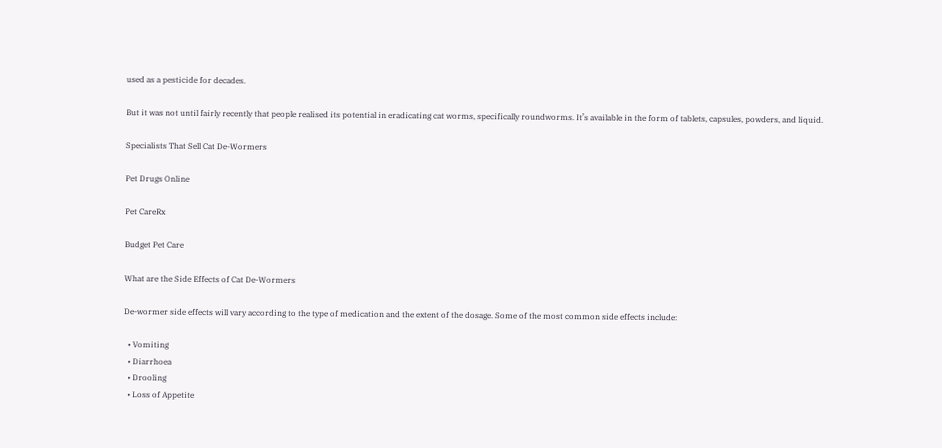used as a pesticide for decades.

But it was not until fairly recently that people realised its potential in eradicating cat worms, specifically roundworms. It’s available in the form of tablets, capsules, powders, and liquid.

Specialists That Sell Cat De-Wormers

Pet Drugs Online

Pet CareRx

Budget Pet Care

What are the Side Effects of Cat De-Wormers

De-wormer side effects will vary according to the type of medication and the extent of the dosage. Some of the most common side effects include:

  • Vomiting
  • Diarrhoea
  • Drooling
  • Loss of Appetite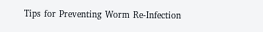Tips for Preventing Worm Re-Infection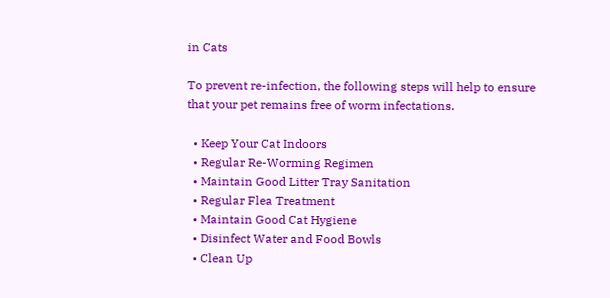in Cats

To prevent re-infection, the following steps will help to ensure that your pet remains free of worm infectations.

  • Keep Your Cat Indoors
  • Regular Re-Worming Regimen
  • Maintain Good Litter Tray Sanitation
  • Regular Flea Treatment
  • Maintain Good Cat Hygiene
  • Disinfect Water and Food Bowls
  • Clean Up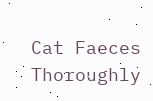Cat Faeces Thoroughly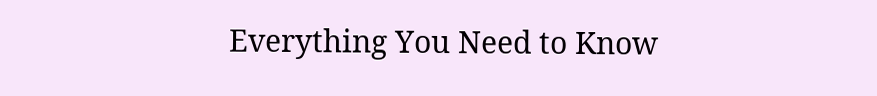Everything You Need to Know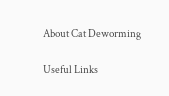About Cat Deworming

Useful Links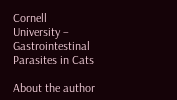Cornell University – Gastrointestinal Parasites in Cats

About the author